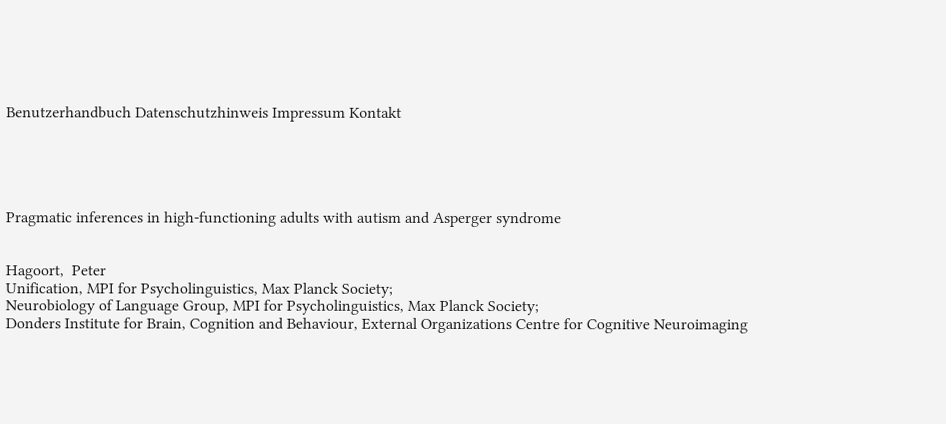Benutzerhandbuch Datenschutzhinweis Impressum Kontakt





Pragmatic inferences in high-functioning adults with autism and Asperger syndrome


Hagoort,  Peter
Unification, MPI for Psycholinguistics, Max Planck Society;
Neurobiology of Language Group, MPI for Psycholinguistics, Max Planck Society;
Donders Institute for Brain, Cognition and Behaviour, External Organizations Centre for Cognitive Neuroimaging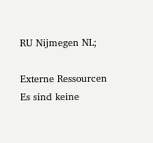RU Nijmegen NL;

Externe Ressourcen
Es sind keine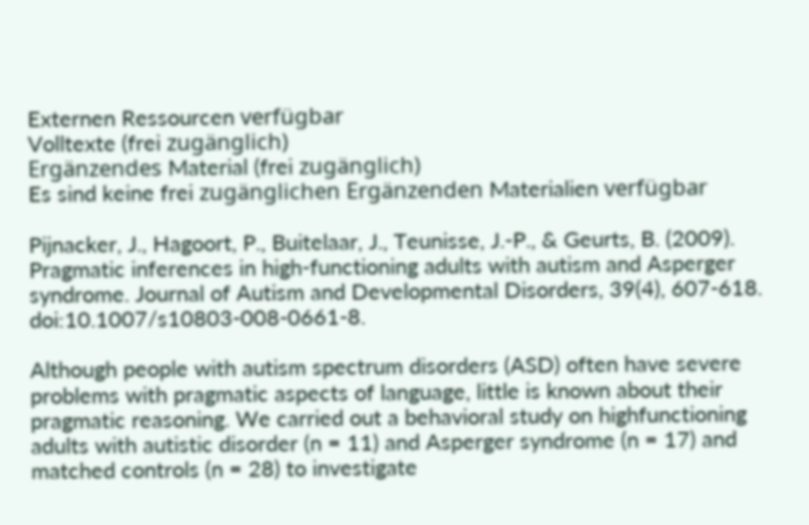Externen Ressourcen verfügbar
Volltexte (frei zugänglich)
Ergänzendes Material (frei zugänglich)
Es sind keine frei zugänglichen Ergänzenden Materialien verfügbar

Pijnacker, J., Hagoort, P., Buitelaar, J., Teunisse, J.-P., & Geurts, B. (2009). Pragmatic inferences in high-functioning adults with autism and Asperger syndrome. Journal of Autism and Developmental Disorders, 39(4), 607-618. doi:10.1007/s10803-008-0661-8.

Although people with autism spectrum disorders (ASD) often have severe problems with pragmatic aspects of language, little is known about their pragmatic reasoning. We carried out a behavioral study on highfunctioning adults with autistic disorder (n = 11) and Asperger syndrome (n = 17) and matched controls (n = 28) to investigate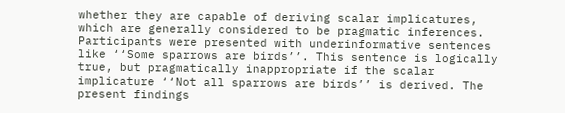whether they are capable of deriving scalar implicatures, which are generally considered to be pragmatic inferences. Participants were presented with underinformative sentences like ‘‘Some sparrows are birds’’. This sentence is logically true, but pragmatically inappropriate if the scalar implicature ‘‘Not all sparrows are birds’’ is derived. The present findings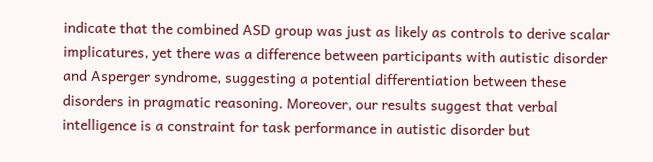indicate that the combined ASD group was just as likely as controls to derive scalar implicatures, yet there was a difference between participants with autistic disorder and Asperger syndrome, suggesting a potential differentiation between these disorders in pragmatic reasoning. Moreover, our results suggest that verbal intelligence is a constraint for task performance in autistic disorder but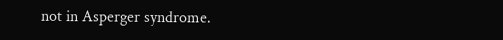not in Asperger syndrome.